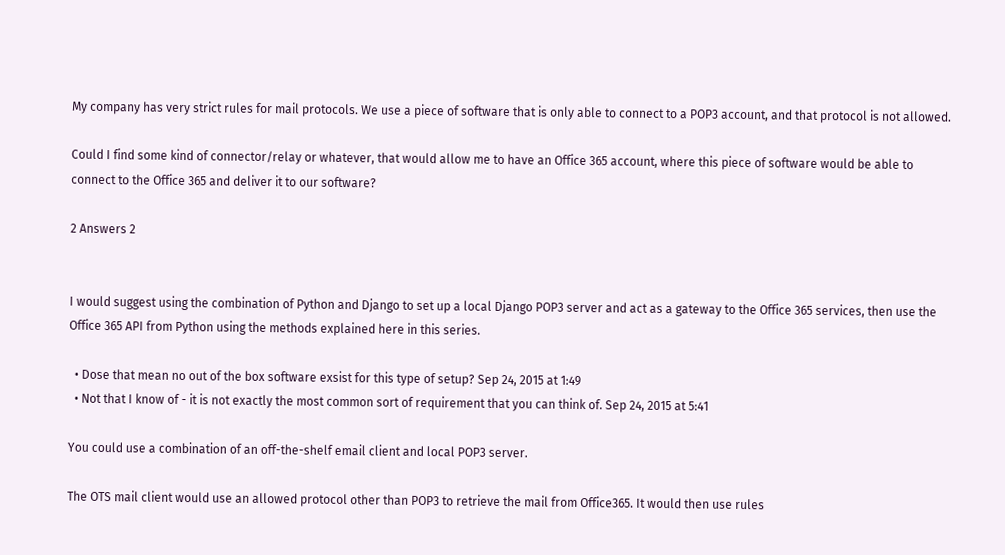My company has very strict rules for mail protocols. We use a piece of software that is only able to connect to a POP3 account, and that protocol is not allowed.

Could I find some kind of connector/relay or whatever, that would allow me to have an Office 365 account, where this piece of software would be able to connect to the Office 365 and deliver it to our software?

2 Answers 2


I would suggest using the combination of Python and Django to set up a local Django POP3 server and act as a gateway to the Office 365 services, then use the Office 365 API from Python using the methods explained here in this series.

  • Dose that mean no out of the box software exsist for this type of setup? Sep 24, 2015 at 1:49
  • Not that I know of - it is not exactly the most common sort of requirement that you can think of. Sep 24, 2015 at 5:41

You could use a combination of an off-the-shelf email client and local POP3 server.

The OTS mail client would use an allowed protocol other than POP3 to retrieve the mail from Office365. It would then use rules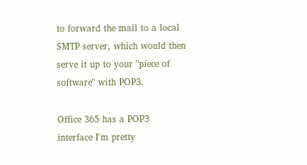to forward the mail to a local SMTP server, which would then serve it up to your "piece of software" with POP3.

Office 365 has a POP3 interface I'm pretty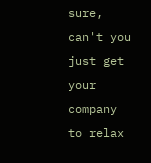sure, can't you just get your company to relax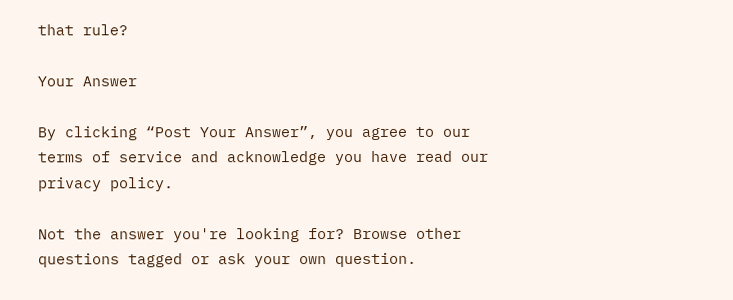that rule?

Your Answer

By clicking “Post Your Answer”, you agree to our terms of service and acknowledge you have read our privacy policy.

Not the answer you're looking for? Browse other questions tagged or ask your own question.